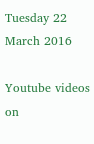Tuesday 22 March 2016

Youtube videos on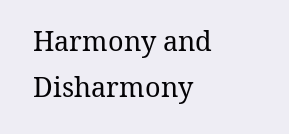Harmony and Disharmony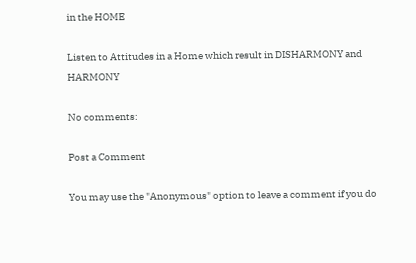in the HOME

Listen to Attitudes in a Home which result in DISHARMONY and HARMONY

No comments:

Post a Comment

You may use the "Anonymous" option to leave a comment if you do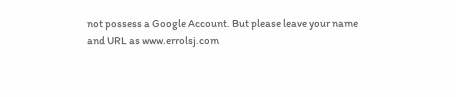not possess a Google Account. But please leave your name and URL as www.errolsj.com